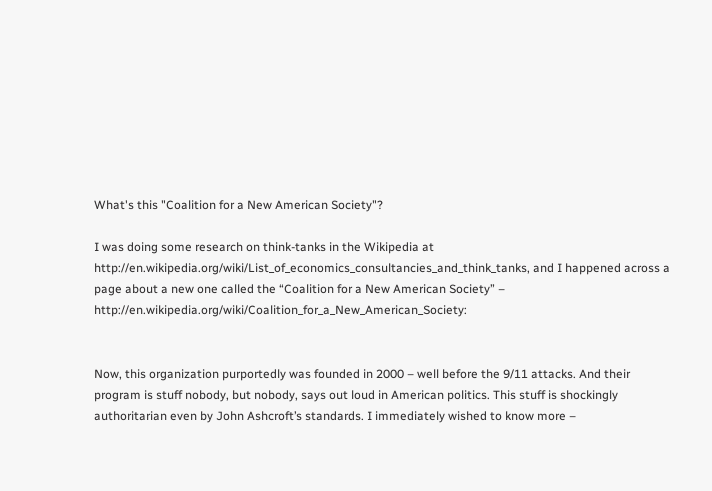What's this "Coalition for a New American Society"?

I was doing some research on think-tanks in the Wikipedia at http://en.wikipedia.org/wiki/List_of_economics_consultancies_and_think_tanks, and I happened across a page about a new one called the “Coalition for a New American Society” – http://en.wikipedia.org/wiki/Coalition_for_a_New_American_Society:


Now, this organization purportedly was founded in 2000 – well before the 9/11 attacks. And their program is stuff nobody, but nobody, says out loud in American politics. This stuff is shockingly authoritarian even by John Ashcroft’s standards. I immediately wished to know more –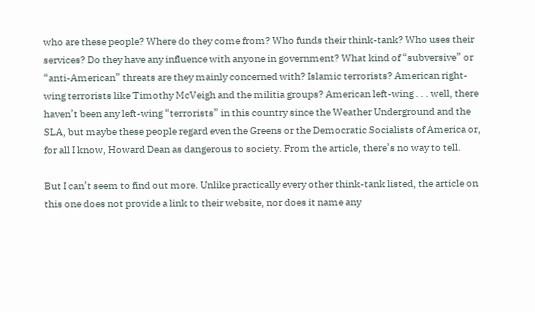who are these people? Where do they come from? Who funds their think-tank? Who uses their services? Do they have any influence with anyone in government? What kind of “subversive” or “anti-American” threats are they mainly concerned with? Islamic terrorists? American right-wing terrorists like Timothy McVeigh and the militia groups? American left-wing . . . well, there haven’t been any left-wing “terrorists” in this country since the Weather Underground and the SLA, but maybe these people regard even the Greens or the Democratic Socialists of America or, for all I know, Howard Dean as dangerous to society. From the article, there’s no way to tell.

But I can’t seem to find out more. Unlike practically every other think-tank listed, the article on this one does not provide a link to their website, nor does it name any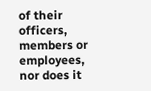of their officers, members or employees, nor does it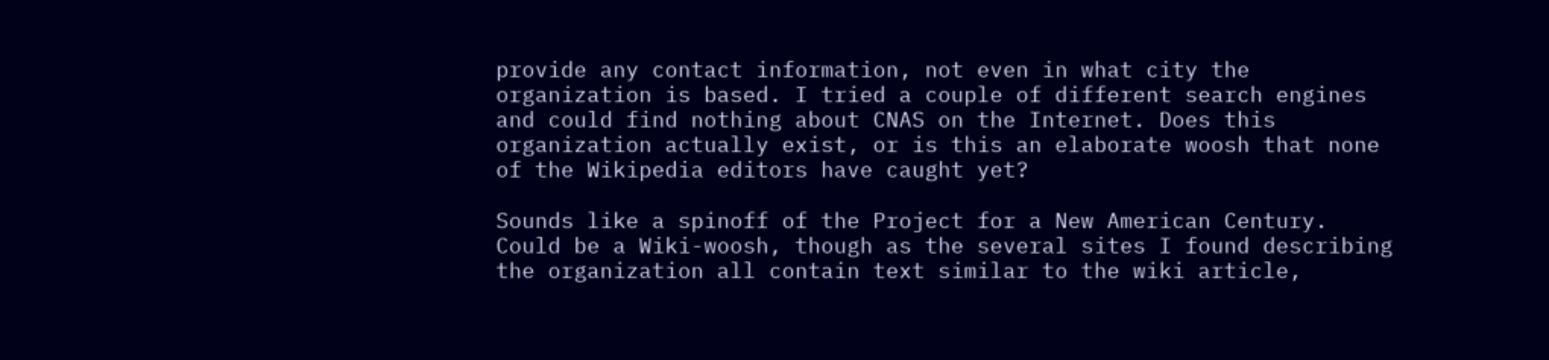provide any contact information, not even in what city the organization is based. I tried a couple of different search engines and could find nothing about CNAS on the Internet. Does this organization actually exist, or is this an elaborate woosh that none of the Wikipedia editors have caught yet?

Sounds like a spinoff of the Project for a New American Century. Could be a Wiki-woosh, though as the several sites I found describing the organization all contain text similar to the wiki article,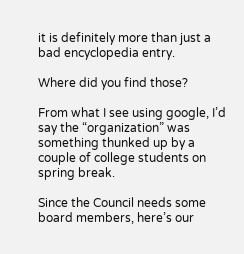it is definitely more than just a bad encyclopedia entry.

Where did you find those?

From what I see using google, I’d say the “organization” was something thunked up by a couple of college students on spring break.

Since the Council needs some board members, here’s our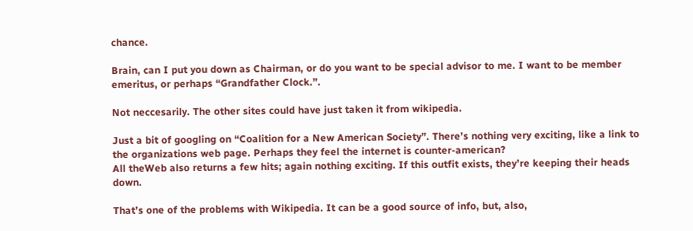chance.

Brain, can I put you down as Chairman, or do you want to be special advisor to me. I want to be member emeritus, or perhaps “Grandfather Clock.”.

Not neccesarily. The other sites could have just taken it from wikipedia.

Just a bit of googling on “Coalition for a New American Society”. There’s nothing very exciting, like a link to the organizations web page. Perhaps they feel the internet is counter-american?
All theWeb also returns a few hits; again nothing exciting. If this outfit exists, they’re keeping their heads down.

That’s one of the problems with Wikipedia. It can be a good source of info, but, also,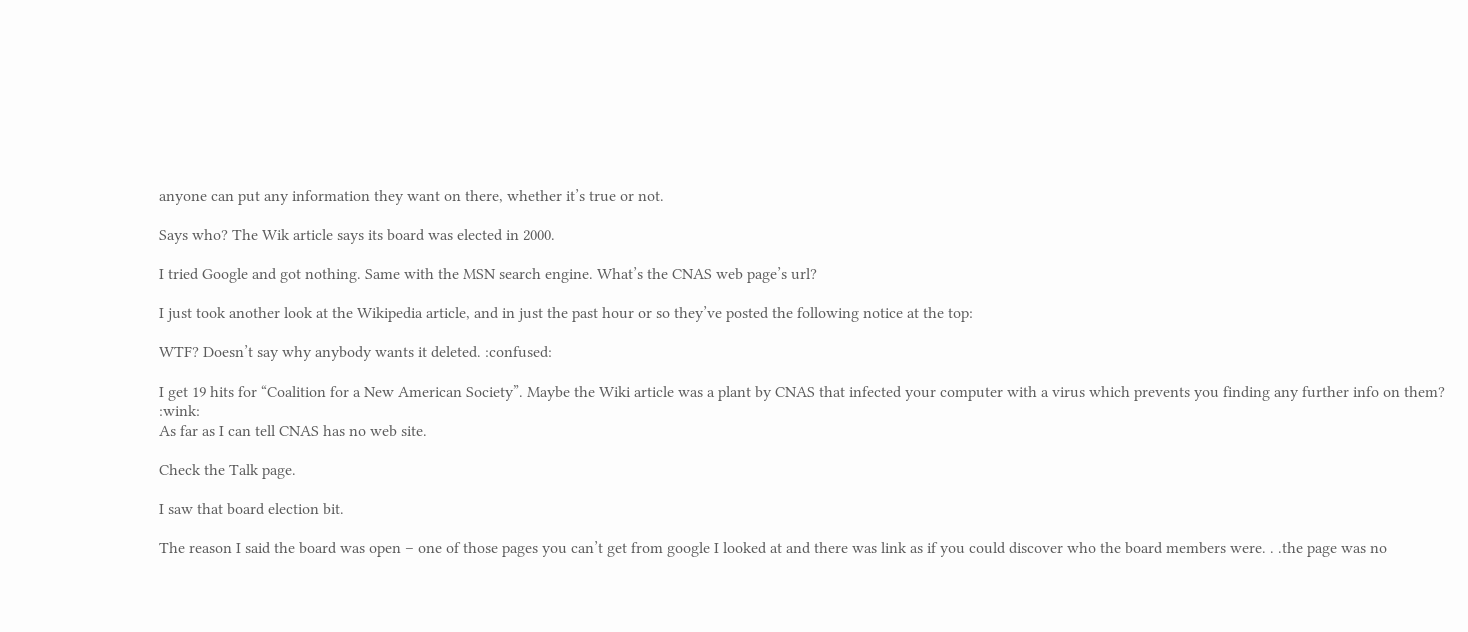anyone can put any information they want on there, whether it’s true or not.

Says who? The Wik article says its board was elected in 2000.

I tried Google and got nothing. Same with the MSN search engine. What’s the CNAS web page’s url?

I just took another look at the Wikipedia article, and in just the past hour or so they’ve posted the following notice at the top:

WTF? Doesn’t say why anybody wants it deleted. :confused:

I get 19 hits for “Coalition for a New American Society”. Maybe the Wiki article was a plant by CNAS that infected your computer with a virus which prevents you finding any further info on them? :wink:
As far as I can tell CNAS has no web site.

Check the Talk page.

I saw that board election bit.

The reason I said the board was open – one of those pages you can’t get from google I looked at and there was link as if you could discover who the board members were. . .the page was no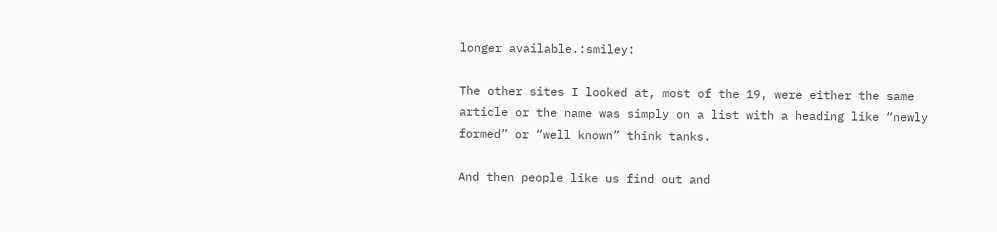longer available.:smiley:

The other sites I looked at, most of the 19, were either the same article or the name was simply on a list with a heading like “newly formed” or “well known” think tanks.

And then people like us find out and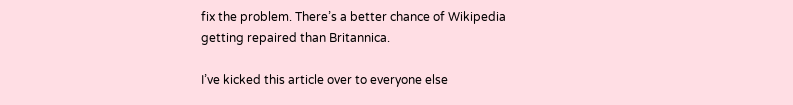fix the problem. There’s a better chance of Wikipedia getting repaired than Britannica.

I’ve kicked this article over to everyone else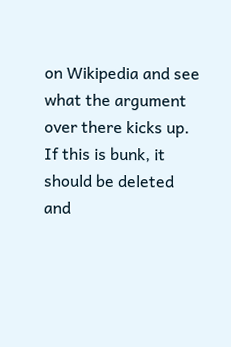on Wikipedia and see what the argument over there kicks up. If this is bunk, it should be deleted and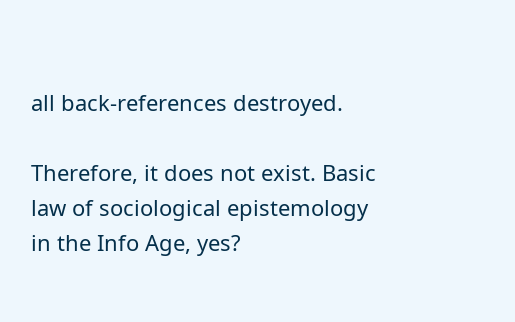all back-references destroyed.

Therefore, it does not exist. Basic law of sociological epistemology in the Info Age, yes?